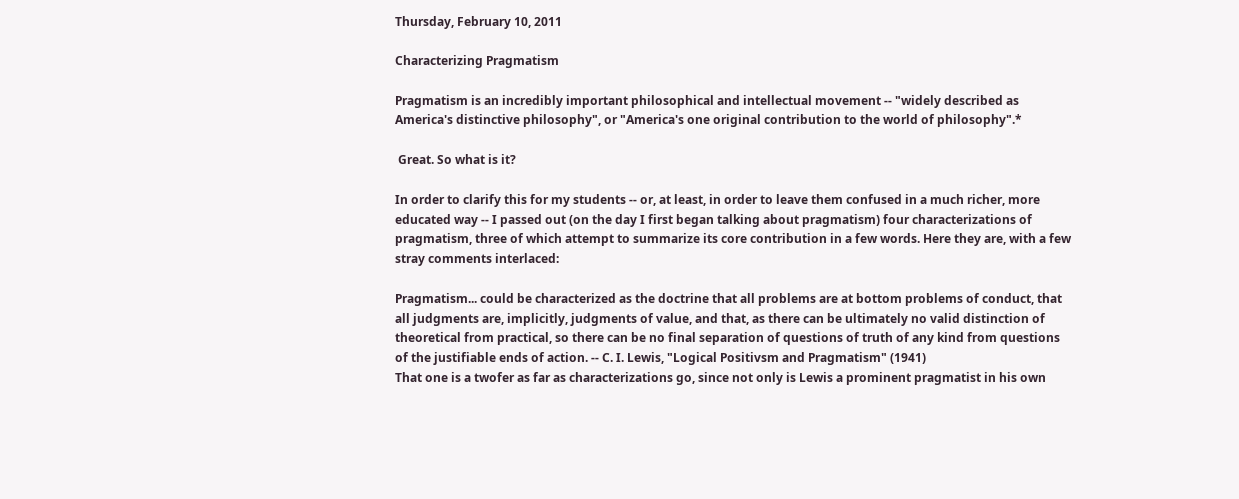Thursday, February 10, 2011

Characterizing Pragmatism

Pragmatism is an incredibly important philosophical and intellectual movement -- "widely described as America's distinctive philosophy", or "America's one original contribution to the world of philosophy".*

 Great. So what is it?

In order to clarify this for my students -- or, at least, in order to leave them confused in a much richer, more educated way -- I passed out (on the day I first began talking about pragmatism) four characterizations of pragmatism, three of which attempt to summarize its core contribution in a few words. Here they are, with a few stray comments interlaced:

Pragmatism... could be characterized as the doctrine that all problems are at bottom problems of conduct, that all judgments are, implicitly, judgments of value, and that, as there can be ultimately no valid distinction of theoretical from practical, so there can be no final separation of questions of truth of any kind from questions of the justifiable ends of action. -- C. I. Lewis, "Logical Positivsm and Pragmatism" (1941)
That one is a twofer as far as characterizations go, since not only is Lewis a prominent pragmatist in his own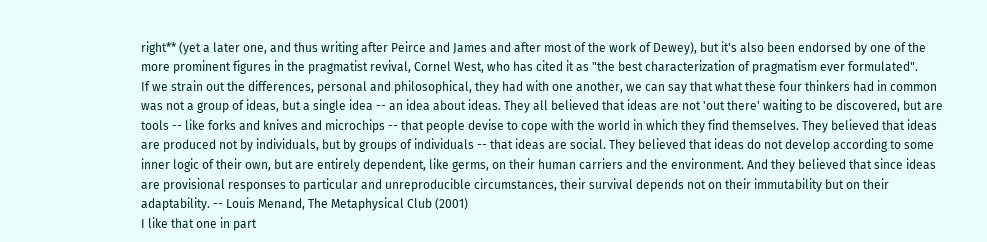right** (yet a later one, and thus writing after Peirce and James and after most of the work of Dewey), but it's also been endorsed by one of the more prominent figures in the pragmatist revival, Cornel West, who has cited it as "the best characterization of pragmatism ever formulated".
If we strain out the differences, personal and philosophical, they had with one another, we can say that what these four thinkers had in common was not a group of ideas, but a single idea -- an idea about ideas. They all believed that ideas are not 'out there' waiting to be discovered, but are tools -- like forks and knives and microchips -- that people devise to cope with the world in which they find themselves. They believed that ideas are produced not by individuals, but by groups of individuals -- that ideas are social. They believed that ideas do not develop according to some inner logic of their own, but are entirely dependent, like germs, on their human carriers and the environment. And they believed that since ideas are provisional responses to particular and unreproducible circumstances, their survival depends not on their immutability but on their adaptability. -- Louis Menand, The Metaphysical Club (2001)
I like that one in part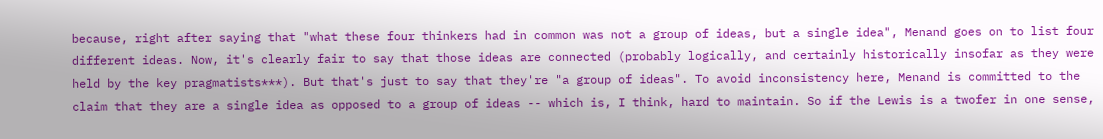because, right after saying that "what these four thinkers had in common was not a group of ideas, but a single idea", Menand goes on to list four different ideas. Now, it's clearly fair to say that those ideas are connected (probably logically, and certainly historically insofar as they were held by the key pragmatists***). But that's just to say that they're "a group of ideas". To avoid inconsistency here, Menand is committed to the claim that they are a single idea as opposed to a group of ideas -- which is, I think, hard to maintain. So if the Lewis is a twofer in one sense,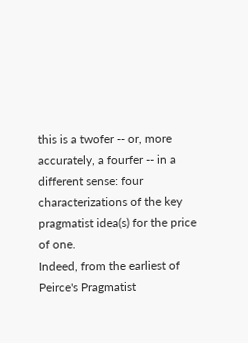this is a twofer -- or, more accurately, a fourfer -- in a different sense: four characterizations of the key pragmatist idea(s) for the price of one.
Indeed, from the earliest of Peirce's Pragmatist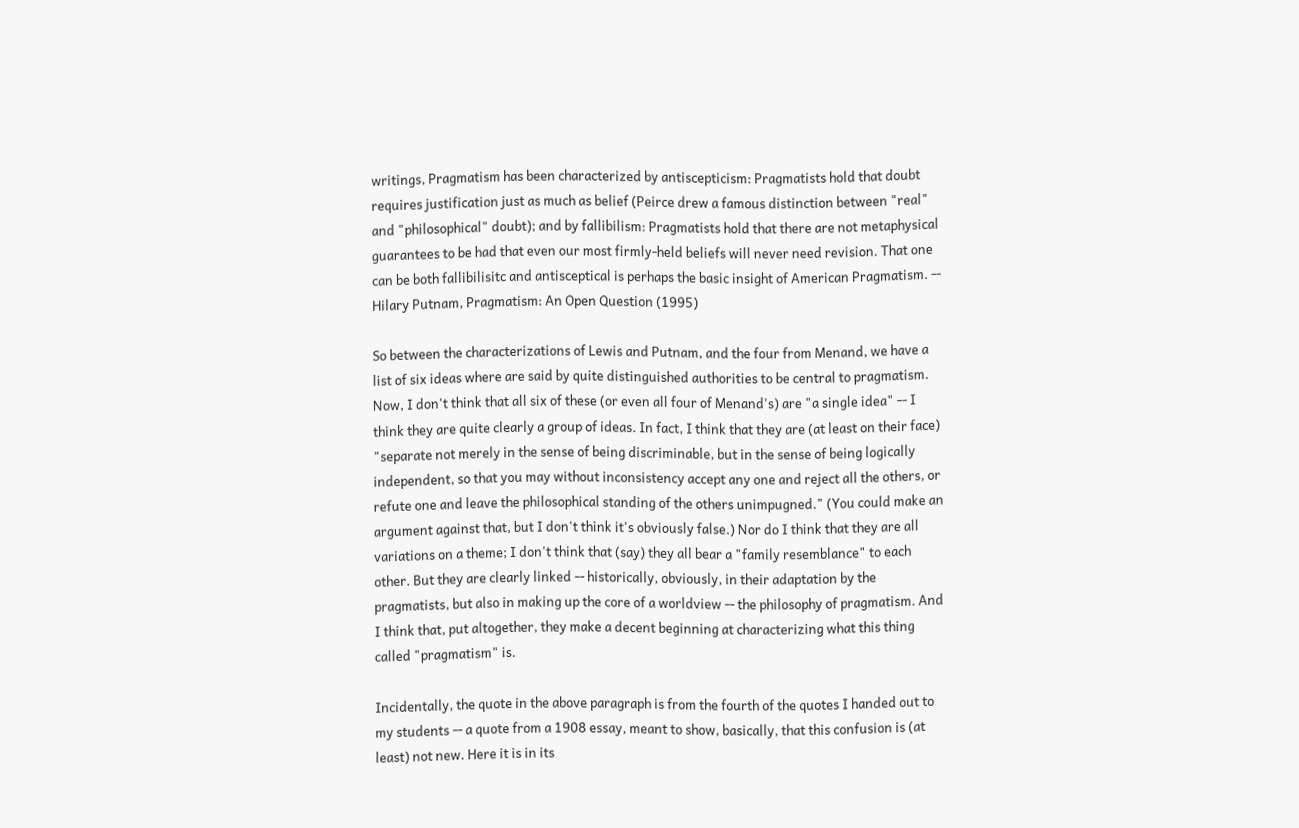writings, Pragmatism has been characterized by antiscepticism: Pragmatists hold that doubt requires justification just as much as belief (Peirce drew a famous distinction between "real" and "philosophical" doubt); and by fallibilism: Pragmatists hold that there are not metaphysical guarantees to be had that even our most firmly-held beliefs will never need revision. That one can be both fallibilisitc and antisceptical is perhaps the basic insight of American Pragmatism. -- Hilary Putnam, Pragmatism: An Open Question (1995)

So between the characterizations of Lewis and Putnam, and the four from Menand, we have a list of six ideas where are said by quite distinguished authorities to be central to pragmatism. Now, I don't think that all six of these (or even all four of Menand's) are "a single idea" -- I think they are quite clearly a group of ideas. In fact, I think that they are (at least on their face) "separate not merely in the sense of being discriminable, but in the sense of being logically independent, so that you may without inconsistency accept any one and reject all the others, or refute one and leave the philosophical standing of the others unimpugned." (You could make an argument against that, but I don't think it's obviously false.) Nor do I think that they are all variations on a theme; I don't think that (say) they all bear a "family resemblance" to each other. But they are clearly linked -- historically, obviously, in their adaptation by the pragmatists, but also in making up the core of a worldview -- the philosophy of pragmatism. And I think that, put altogether, they make a decent beginning at characterizing what this thing called "pragmatism" is.

Incidentally, the quote in the above paragraph is from the fourth of the quotes I handed out to my students -- a quote from a 1908 essay, meant to show, basically, that this confusion is (at least) not new. Here it is in its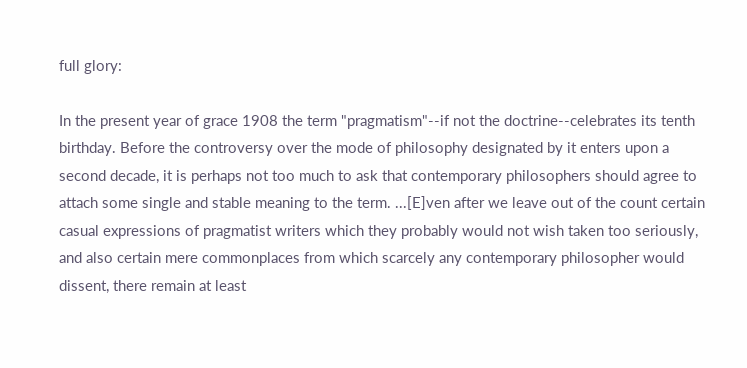full glory:

In the present year of grace 1908 the term "pragmatism"--if not the doctrine--celebrates its tenth birthday. Before the controversy over the mode of philosophy designated by it enters upon a second decade, it is perhaps not too much to ask that contemporary philosophers should agree to attach some single and stable meaning to the term. ...[E]ven after we leave out of the count certain casual expressions of pragmatist writers which they probably would not wish taken too seriously, and also certain mere commonplaces from which scarcely any contemporary philosopher would dissent, there remain at least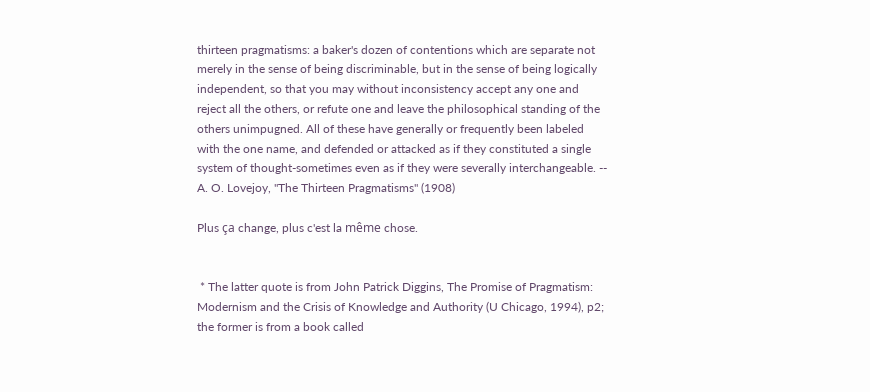thirteen pragmatisms: a baker's dozen of contentions which are separate not merely in the sense of being discriminable, but in the sense of being logically independent, so that you may without inconsistency accept any one and reject all the others, or refute one and leave the philosophical standing of the others unimpugned. All of these have generally or frequently been labeled with the one name, and defended or attacked as if they constituted a single system of thought-sometimes even as if they were severally interchangeable. -- A. O. Lovejoy, "The Thirteen Pragmatisms" (1908)

Plus ça change, plus c'est la même chose.


 * The latter quote is from John Patrick Diggins, The Promise of Pragmatism: Modernism and the Crisis of Knowledge and Authority (U Chicago, 1994), p2; the former is from a book called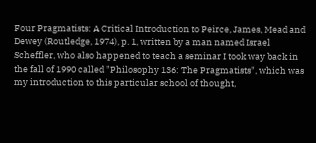Four Pragmatists: A Critical Introduction to Peirce, James, Mead and Dewey (Routledge, 1974), p. 1, written by a man named Israel Scheffler, who also happened to teach a seminar I took way back in the fall of 1990 called "Philosophy 136: The Pragmatists", which was my introduction to this particular school of thought,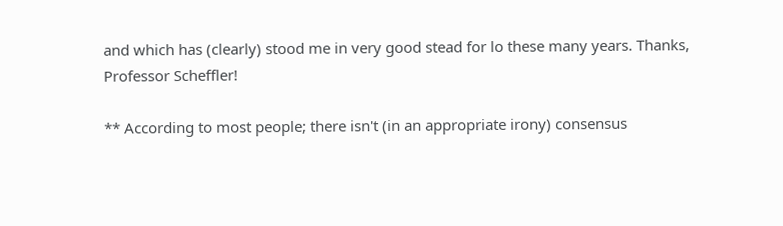and which has (clearly) stood me in very good stead for lo these many years. Thanks, Professor Scheffler!

** According to most people; there isn't (in an appropriate irony) consensus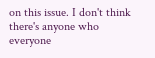on this issue. I don't think there's anyone who everyone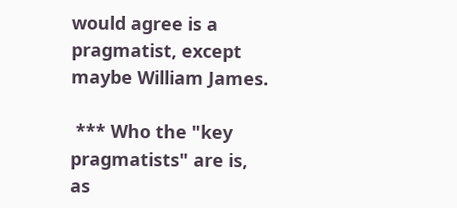would agree is a pragmatist, except maybe William James.

 *** Who the "key pragmatists" are is, as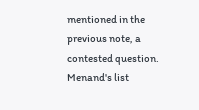mentioned in the previous note, a contested question. Menand's list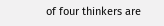of four thinkers are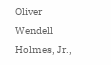Oliver Wendell Holmes, Jr.,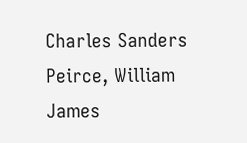Charles Sanders Peirce, William James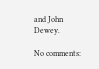and John Dewey.

No comments: